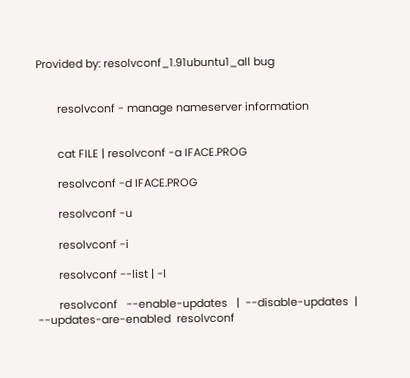Provided by: resolvconf_1.91ubuntu1_all bug


       resolvconf - manage nameserver information


       cat FILE | resolvconf -a IFACE.PROG

       resolvconf -d IFACE.PROG

       resolvconf -u

       resolvconf -i

       resolvconf --list | -l

       resolvconf   --enable-updates   |  --disable-updates  |  --updates-are-enabled  resolvconf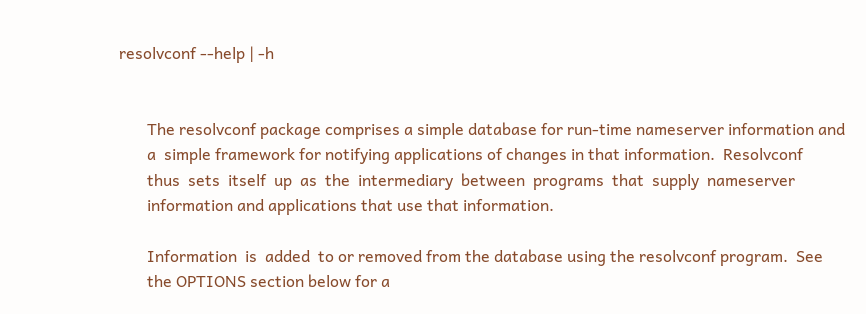resolvconf --help | -h


       The resolvconf package comprises a simple database for run-time nameserver information and
       a  simple framework for notifying applications of changes in that information.  Resolvconf
       thus  sets  itself  up  as  the  intermediary  between  programs  that  supply  nameserver
       information and applications that use that information.

       Information  is  added  to or removed from the database using the resolvconf program.  See
       the OPTIONS section below for a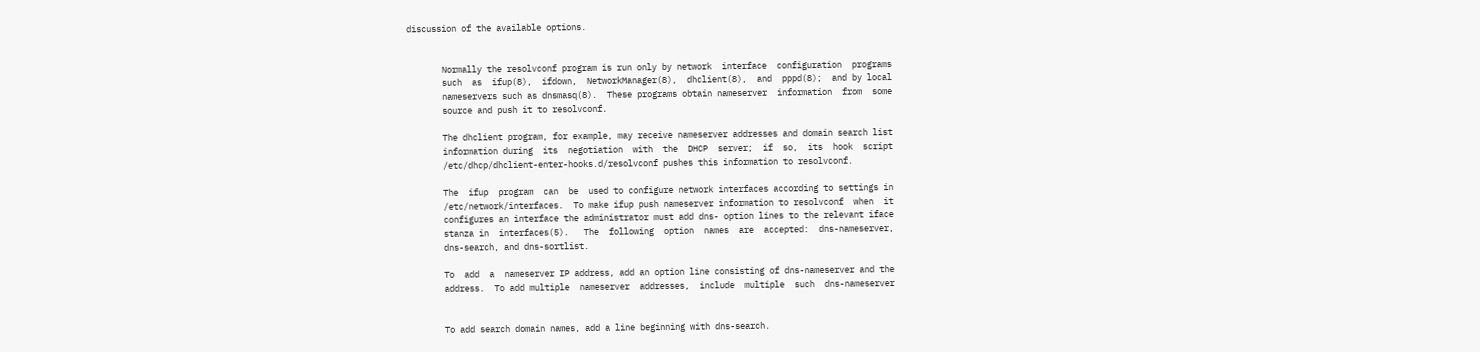discussion of the available options.


       Normally the resolvconf program is run only by network  interface  configuration  programs
       such  as  ifup(8),  ifdown,  NetworkManager(8),  dhclient(8),  and  pppd(8);  and by local
       nameservers such as dnsmasq(8).  These programs obtain nameserver  information  from  some
       source and push it to resolvconf.

       The dhclient program, for example, may receive nameserver addresses and domain search list
       information during  its  negotiation  with  the  DHCP  server;  if  so,  its  hook  script
       /etc/dhcp/dhclient-enter-hooks.d/resolvconf pushes this information to resolvconf.

       The  ifup  program  can  be  used to configure network interfaces according to settings in
       /etc/network/interfaces.  To make ifup push nameserver information to resolvconf  when  it
       configures an interface the administrator must add dns- option lines to the relevant iface
       stanza in  interfaces(5).   The  following  option  names  are  accepted:  dns-nameserver,
       dns-search, and dns-sortlist.

       To  add  a  nameserver IP address, add an option line consisting of dns-nameserver and the
       address.  To add multiple  nameserver  addresses,  include  multiple  such  dns-nameserver


       To add search domain names, add a line beginning with dns-search.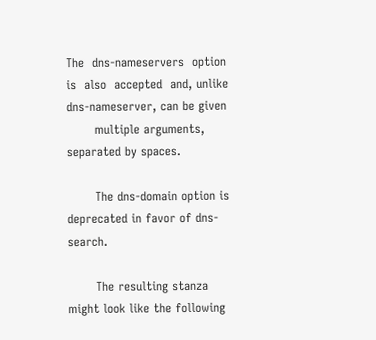The  dns-nameservers  option  is  also  accepted  and, unlike dns-nameserver, can be given
       multiple arguments, separated by spaces.

       The dns-domain option is deprecated in favor of dns-search.

       The resulting stanza might look like the following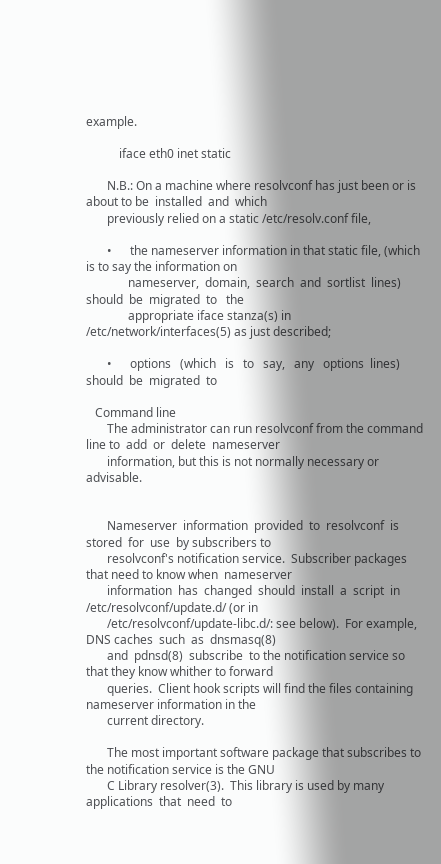example.

           iface eth0 inet static

       N.B.: On a machine where resolvconf has just been or is about to be  installed  and  which
       previously relied on a static /etc/resolv.conf file,

       •      the nameserver information in that static file, (which is to say the information on
              nameserver,  domain,  search  and  sortlist  lines)  should  be  migrated  to   the
              appropriate iface stanza(s) in /etc/network/interfaces(5) as just described;

       •      options   (which   is   to   say,   any   options  lines)  should  be  migrated  to

   Command line
       The administrator can run resolvconf from the command line to  add  or  delete  nameserver
       information, but this is not normally necessary or advisable.


       Nameserver  information  provided  to  resolvconf  is  stored  for  use  by subscribers to
       resolvconf's notification service.  Subscriber packages that need to know when  nameserver
       information  has  changed  should  install  a  script  in /etc/resolvconf/update.d/ (or in
       /etc/resolvconf/update-libc.d/: see below).  For example, DNS caches  such  as  dnsmasq(8)
       and  pdnsd(8)  subscribe  to the notification service so that they know whither to forward
       queries.  Client hook scripts will find the files containing nameserver information in the
       current directory.

       The most important software package that subscribes to the notification service is the GNU
       C Library resolver(3).  This library is used by many applications  that  need  to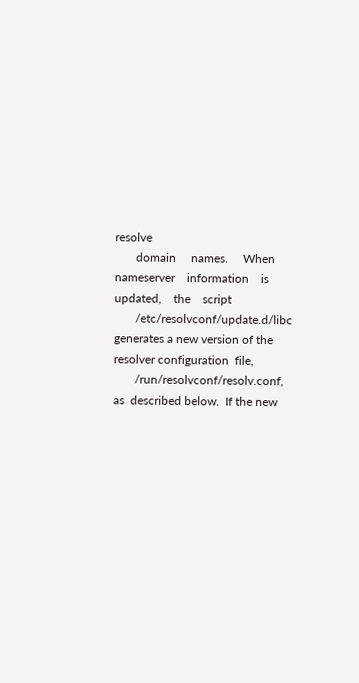resolve
       domain     names.     When    nameserver    information    is    updated,    the    script
       /etc/resolvconf/update.d/libc generates a new version of the resolver configuration  file,
       /run/resolvconf/resolv.conf,  as  described below.  If the new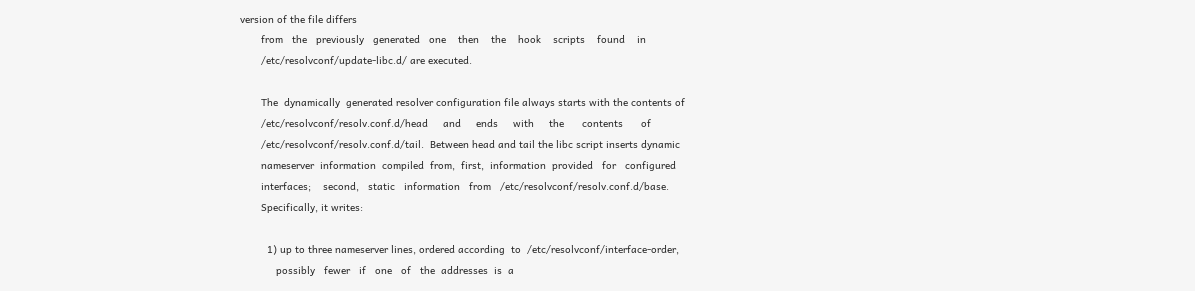version of the file differs
       from   the   previously   generated   one    then    the    hook    scripts    found    in
       /etc/resolvconf/update-libc.d/ are executed.

       The  dynamically  generated resolver configuration file always starts with the contents of
       /etc/resolvconf/resolv.conf.d/head     and     ends     with     the      contents      of
       /etc/resolvconf/resolv.conf.d/tail.  Between head and tail the libc script inserts dynamic
       nameserver  information  compiled  from,  first,  information  provided   for   configured
       interfaces;    second,   static   information   from   /etc/resolvconf/resolv.conf.d/base.
       Specifically, it writes:

         1) up to three nameserver lines, ordered according  to  /etc/resolvconf/interface-order,
            possibly   fewer   if   one   of   the  addresses  is  a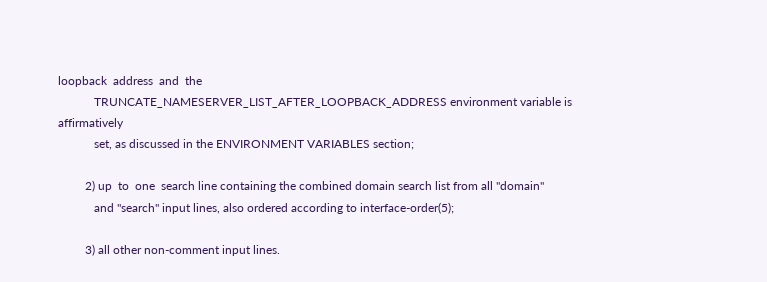loopback  address  and  the
            TRUNCATE_NAMESERVER_LIST_AFTER_LOOPBACK_ADDRESS environment variable is affirmatively
            set, as discussed in the ENVIRONMENT VARIABLES section;

         2) up  to  one  search line containing the combined domain search list from all "domain"
            and "search" input lines, also ordered according to interface-order(5);

         3) all other non-comment input lines.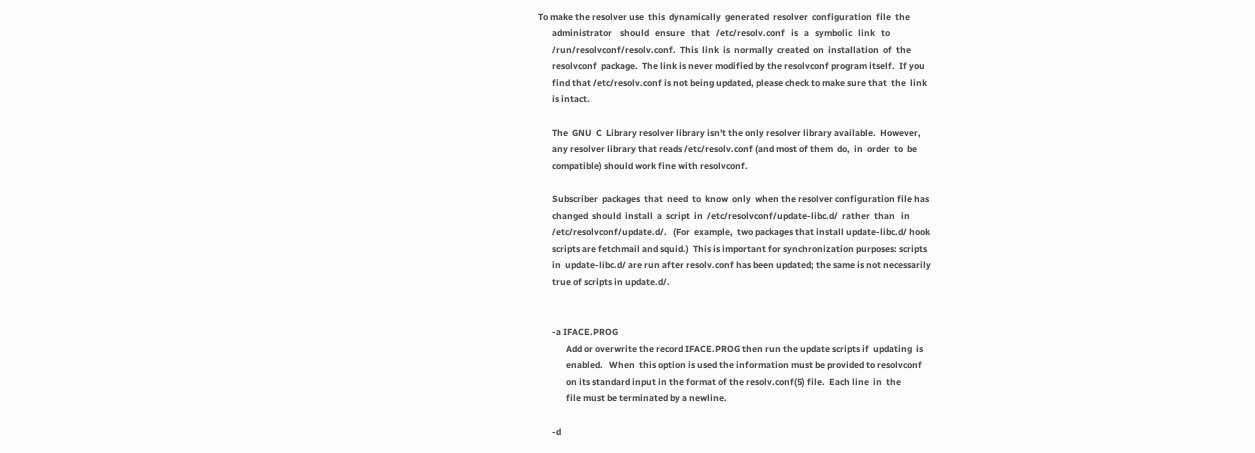To make the resolver use  this  dynamically  generated  resolver  configuration  file  the
       administrator    should   ensure   that   /etc/resolv.conf   is   a   symbolic   link   to
       /run/resolvconf/resolv.conf.  This  link  is  normally  created  on  installation  of  the
       resolvconf  package.  The link is never modified by the resolvconf program itself.  If you
       find that /etc/resolv.conf is not being updated, please check to make sure that  the  link
       is intact.

       The  GNU  C  Library resolver library isn't the only resolver library available.  However,
       any resolver library that reads /etc/resolv.conf (and most of them  do,  in  order  to  be
       compatible) should work fine with resolvconf.

       Subscriber  packages  that  need  to  know  only  when the resolver configuration file has
       changed  should  install  a  script  in  /etc/resolvconf/update-libc.d/  rather  than   in
       /etc/resolvconf/update.d/.   (For  example,  two packages that install update-libc.d/ hook
       scripts are fetchmail and squid.)  This is important for synchronization purposes: scripts
       in  update-libc.d/ are run after resolv.conf has been updated; the same is not necessarily
       true of scripts in update.d/.


       -a IFACE.PROG
              Add or overwrite the record IFACE.PROG then run the update scripts if  updating  is
              enabled.   When  this option is used the information must be provided to resolvconf
              on its standard input in the format of the resolv.conf(5) file.  Each line  in  the
              file must be terminated by a newline.

       -d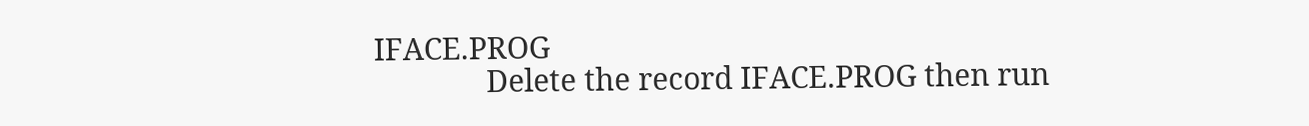IFACE.PROG
              Delete the record IFACE.PROG then run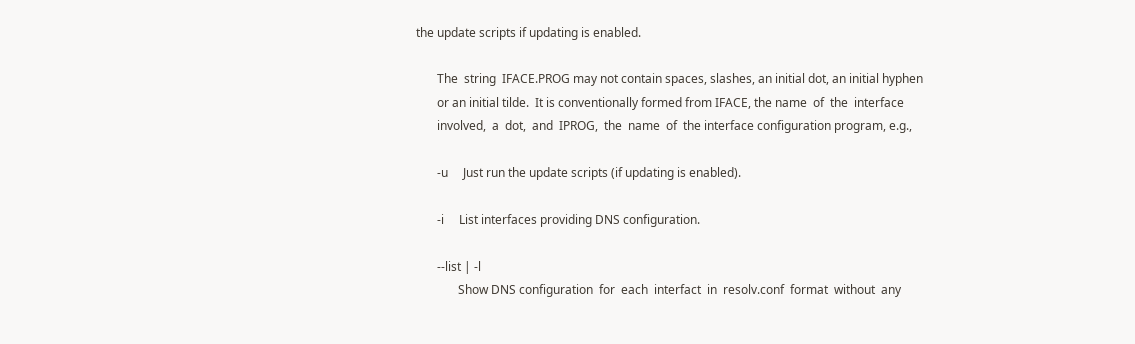the update scripts if updating is enabled.

       The  string  IFACE.PROG may not contain spaces, slashes, an initial dot, an initial hyphen
       or an initial tilde.  It is conventionally formed from IFACE, the name  of  the  interface
       involved,  a  dot,  and  IPROG,  the  name  of  the interface configuration program, e.g.,

       -u     Just run the update scripts (if updating is enabled).

       -i     List interfaces providing DNS configuration.

       --list | -l
              Show DNS configuration  for  each  interfact  in  resolv.conf  format  without  any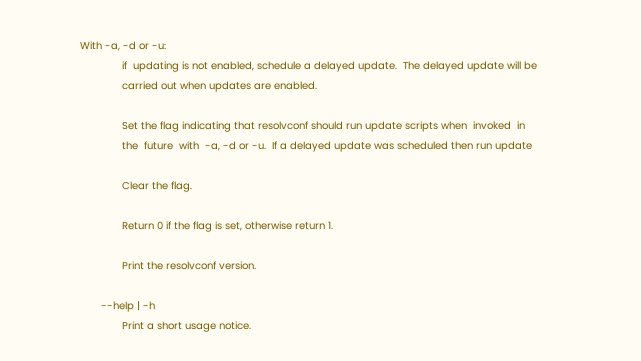With -a, -d or -u:
              if  updating is not enabled, schedule a delayed update.  The delayed update will be
              carried out when updates are enabled.

              Set the flag indicating that resolvconf should run update scripts when  invoked  in
              the  future  with  -a, -d or -u.  If a delayed update was scheduled then run update

              Clear the flag.

              Return 0 if the flag is set, otherwise return 1.

              Print the resolvconf version.

       --help | -h
              Print a short usage notice.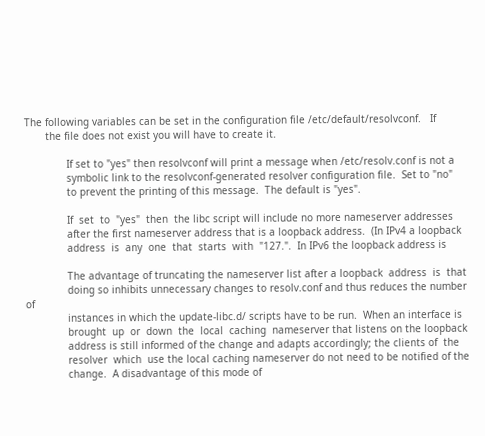The following variables can be set in the configuration file /etc/default/resolvconf.   If
       the file does not exist you will have to create it.

              If set to "yes" then resolvconf will print a message when /etc/resolv.conf is not a
              symbolic link to the resolvconf-generated resolver configuration file.  Set to "no"
              to prevent the printing of this message.  The default is "yes".

              If  set  to  "yes"  then  the libc script will include no more nameserver addresses
              after the first nameserver address that is a loopback address.  (In IPv4 a loopback
              address  is  any  one  that  starts  with  "127.".  In IPv6 the loopback address is

              The advantage of truncating the nameserver list after a loopback  address  is  that
              doing so inhibits unnecessary changes to resolv.conf and thus reduces the number of
              instances in which the update-libc.d/ scripts have to be run.  When an interface is
              brought  up  or  down  the  local  caching  nameserver that listens on the loopback
              address is still informed of the change and adapts accordingly; the clients of  the
              resolver  which  use the local caching nameserver do not need to be notified of the
              change.  A disadvantage of this mode of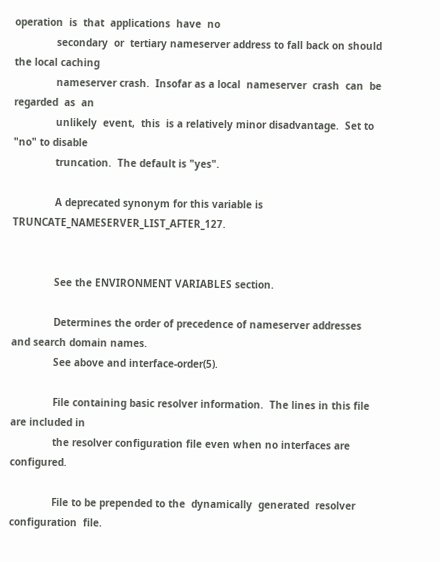operation  is  that  applications  have  no
              secondary  or  tertiary nameserver address to fall back on should the local caching
              nameserver crash.  Insofar as a local  nameserver  crash  can  be  regarded  as  an
              unlikely  event,  this  is a relatively minor disadvantage.  Set to "no" to disable
              truncation.  The default is "yes".

              A deprecated synonym for this variable is TRUNCATE_NAMESERVER_LIST_AFTER_127.


              See the ENVIRONMENT VARIABLES section.

              Determines the order of precedence of nameserver addresses and search domain names.
              See above and interface-order(5).

              File containing basic resolver information.  The lines in this file are included in
              the resolver configuration file even when no interfaces are configured.

              File to be prepended to the  dynamically  generated  resolver  configuration  file.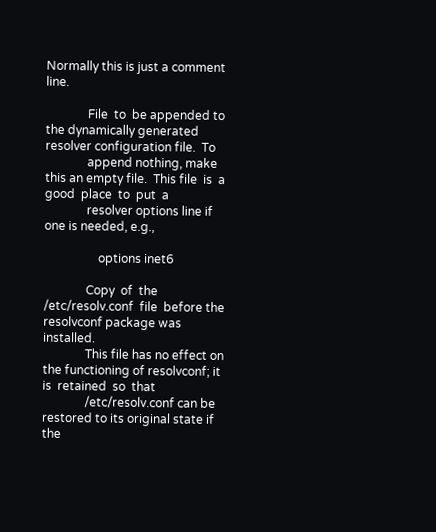Normally this is just a comment line.

              File  to  be appended to the dynamically generated resolver configuration file.  To
              append nothing, make this an empty file.  This file  is  a  good  place  to  put  a
              resolver options line if one is needed, e.g.,

                  options inet6

              Copy  of  the  /etc/resolv.conf  file  before the resolvconf package was installed.
              This file has no effect on the functioning of resolvconf; it is  retained  so  that
              /etc/resolv.conf can be restored to its original state if the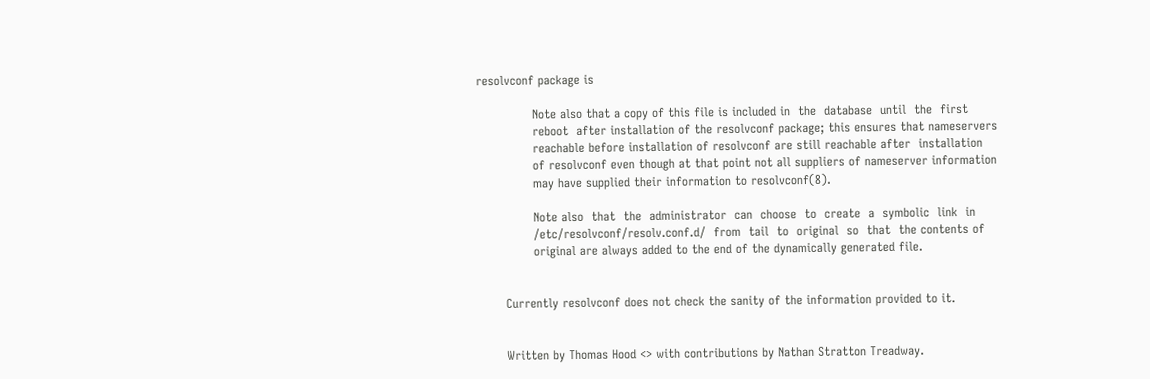resolvconf package is

              Note also that a copy of this file is included in  the  database  until  the  first
              reboot  after installation of the resolvconf package; this ensures that nameservers
              reachable before installation of resolvconf are still reachable after  installation
              of resolvconf even though at that point not all suppliers of nameserver information
              may have supplied their information to resolvconf(8).

              Note also  that  the  administrator  can  choose  to  create  a  symbolic  link  in
              /etc/resolvconf/resolv.conf.d/  from  tail  to  original  so  that  the contents of
              original are always added to the end of the dynamically generated file.


       Currently resolvconf does not check the sanity of the information provided to it.


       Written by Thomas Hood <> with contributions by Nathan Stratton Treadway.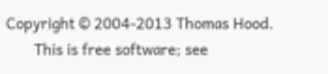Copyright © 2004-2013 Thomas Hood.
       This is free software; see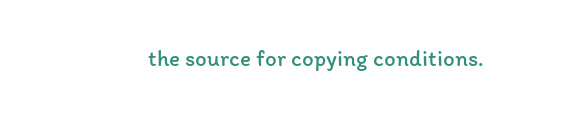the source for copying conditions.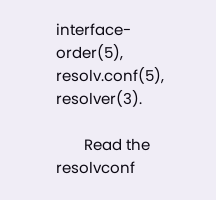interface-order(5), resolv.conf(5), resolver(3).

       Read the resolvconf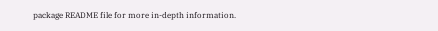package README file for more in-depth information.